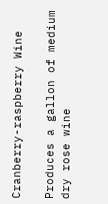Cranberry-raspberry Wine

Produces a gallon of medium dry rose wine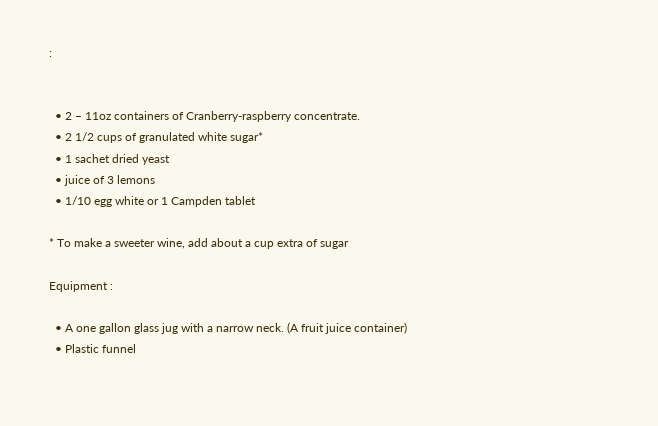:


  • 2 – 11oz containers of Cranberry-raspberry concentrate.
  • 2 1/2 cups of granulated white sugar*
  • 1 sachet dried yeast
  • juice of 3 lemons
  • 1/10 egg white or 1 Campden tablet

* To make a sweeter wine, add about a cup extra of sugar

Equipment :

  • A one gallon glass jug with a narrow neck. (A fruit juice container)
  • Plastic funnel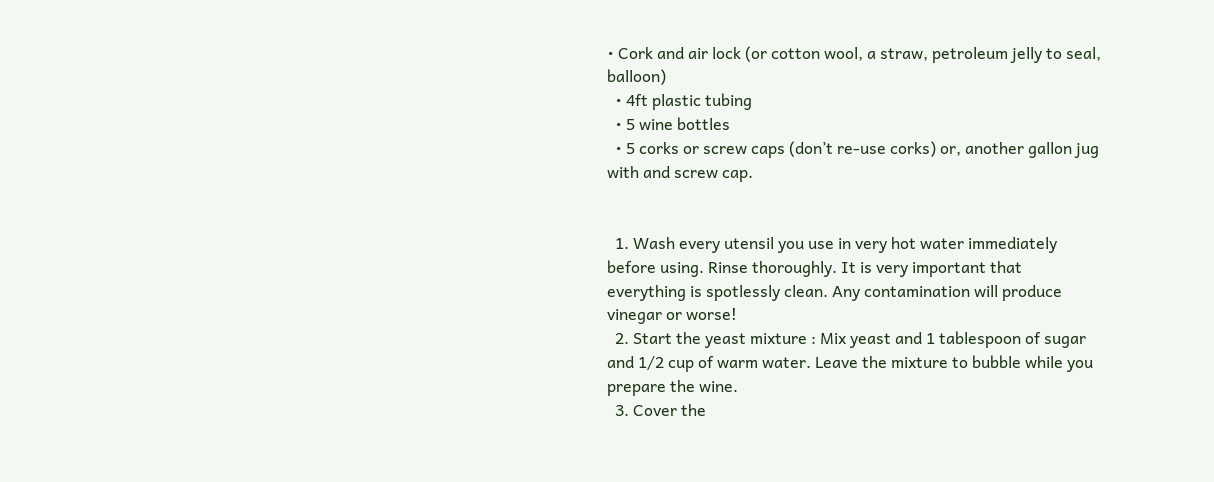• Cork and air lock (or cotton wool, a straw, petroleum jelly to seal, balloon)
  • 4ft plastic tubing
  • 5 wine bottles
  • 5 corks or screw caps (don’t re-use corks) or, another gallon jug with and screw cap.


  1. Wash every utensil you use in very hot water immediately before using. Rinse thoroughly. It is very important that everything is spotlessly clean. Any contamination will produce vinegar or worse!
  2. Start the yeast mixture : Mix yeast and 1 tablespoon of sugar and 1/2 cup of warm water. Leave the mixture to bubble while you prepare the wine.
  3. Cover the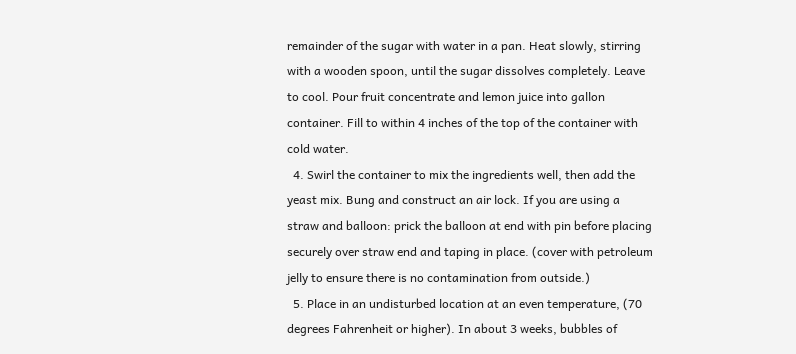remainder of the sugar with water in a pan. Heat slowly, stirring with a wooden spoon, until the sugar dissolves completely. Leave to cool. Pour fruit concentrate and lemon juice into gallon container. Fill to within 4 inches of the top of the container with cold water.
  4. Swirl the container to mix the ingredients well, then add the yeast mix. Bung and construct an air lock. If you are using a straw and balloon: prick the balloon at end with pin before placing securely over straw end and taping in place. (cover with petroleum jelly to ensure there is no contamination from outside.)
  5. Place in an undisturbed location at an even temperature, (70 degrees Fahrenheit or higher). In about 3 weeks, bubbles of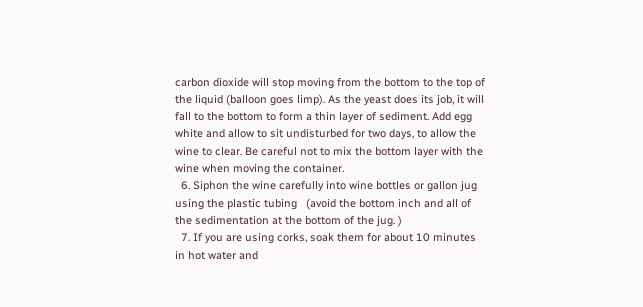carbon dioxide will stop moving from the bottom to the top of the liquid (balloon goes limp). As the yeast does its job, it will fall to the bottom to form a thin layer of sediment. Add egg white and allow to sit undisturbed for two days, to allow the wine to clear. Be careful not to mix the bottom layer with the wine when moving the container.
  6. Siphon the wine carefully into wine bottles or gallon jug using the plastic tubing   (avoid the bottom inch and all of the sedimentation at the bottom of the jug. )
  7. If you are using corks, soak them for about 10 minutes in hot water and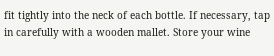fit tightly into the neck of each bottle. If necessary, tap in carefully with a wooden mallet. Store your wine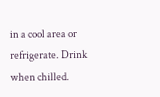in a cool area or refrigerate. Drink when chilled.